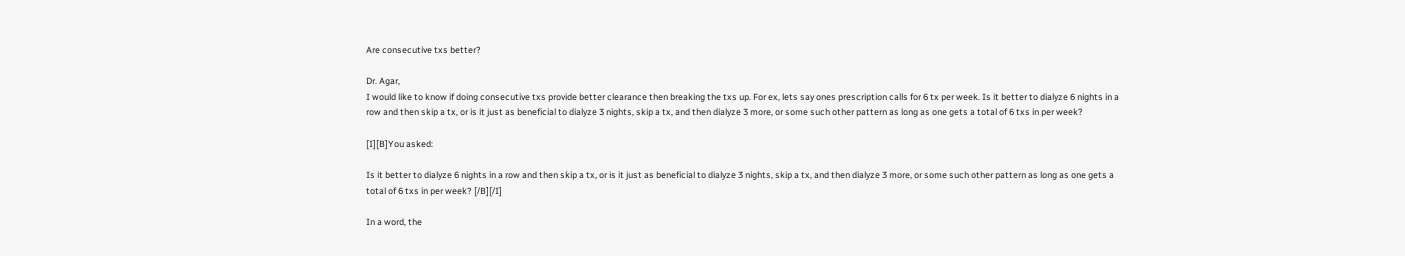Are consecutive txs better?

Dr. Agar,
I would like to know if doing consecutive txs provide better clearance then breaking the txs up. For ex, lets say ones prescription calls for 6 tx per week. Is it better to dialyze 6 nights in a row and then skip a tx, or is it just as beneficial to dialyze 3 nights, skip a tx, and then dialyze 3 more, or some such other pattern as long as one gets a total of 6 txs in per week?

[I][B]You asked:

Is it better to dialyze 6 nights in a row and then skip a tx, or is it just as beneficial to dialyze 3 nights, skip a tx, and then dialyze 3 more, or some such other pattern as long as one gets a total of 6 txs in per week? [/B][/I]

In a word, the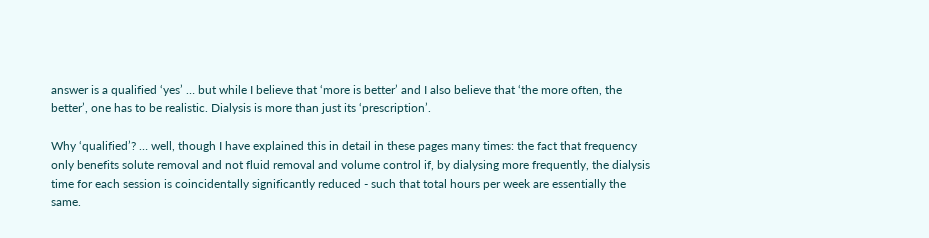answer is a qualified ‘yes’ … but while I believe that ‘more is better’ and I also believe that ‘the more often, the better’, one has to be realistic. Dialysis is more than just its ‘prescription’.

Why ‘qualified’? … well, though I have explained this in detail in these pages many times: the fact that frequency only benefits solute removal and not fluid removal and volume control if, by dialysing more frequently, the dialysis time for each session is coincidentally significantly reduced - such that total hours per week are essentially the same.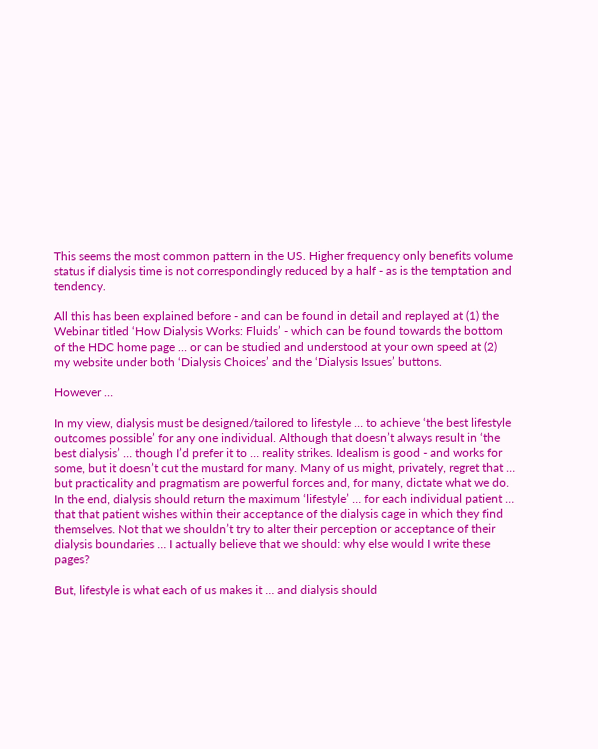This seems the most common pattern in the US. Higher frequency only benefits volume status if dialysis time is not correspondingly reduced by a half - as is the temptation and tendency.

All this has been explained before - and can be found in detail and replayed at (1) the Webinar titled ‘How Dialysis Works: Fluids’ - which can be found towards the bottom of the HDC home page … or can be studied and understood at your own speed at (2) my website under both ‘Dialysis Choices’ and the ‘Dialysis Issues’ buttons.

However …

In my view, dialysis must be designed/tailored to lifestyle … to achieve ‘the best lifestyle outcomes possible’ for any one individual. Although that doesn’t always result in ‘the best dialysis’ … though I’d prefer it to … reality strikes. Idealism is good - and works for some, but it doesn’t cut the mustard for many. Many of us might, privately, regret that … but practicality and pragmatism are powerful forces and, for many, dictate what we do. In the end, dialysis should return the maximum ‘lifestyle’ … for each individual patient … that that patient wishes within their acceptance of the dialysis cage in which they find themselves. Not that we shouldn’t try to alter their perception or acceptance of their dialysis boundaries … I actually believe that we should: why else would I write these pages?

But, lifestyle is what each of us makes it … and dialysis should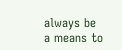always be a means to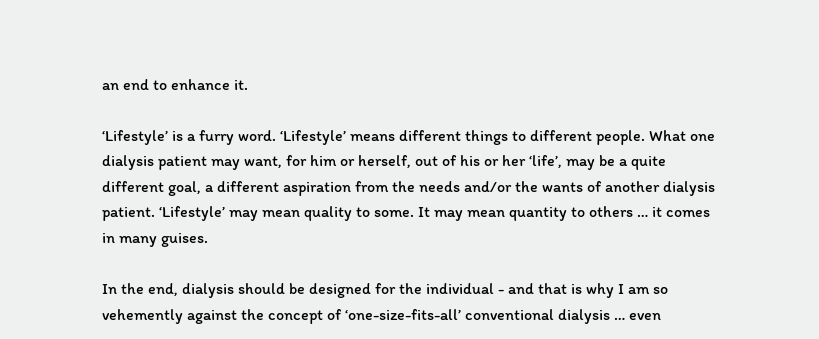an end to enhance it.

‘Lifestyle’ is a furry word. ‘Lifestyle’ means different things to different people. What one dialysis patient may want, for him or herself, out of his or her ‘life’, may be a quite different goal, a different aspiration from the needs and/or the wants of another dialysis patient. ‘Lifestyle’ may mean quality to some. It may mean quantity to others … it comes in many guises.

In the end, dialysis should be designed for the individual - and that is why I am so vehemently against the concept of ‘one-size-fits-all’ conventional dialysis … even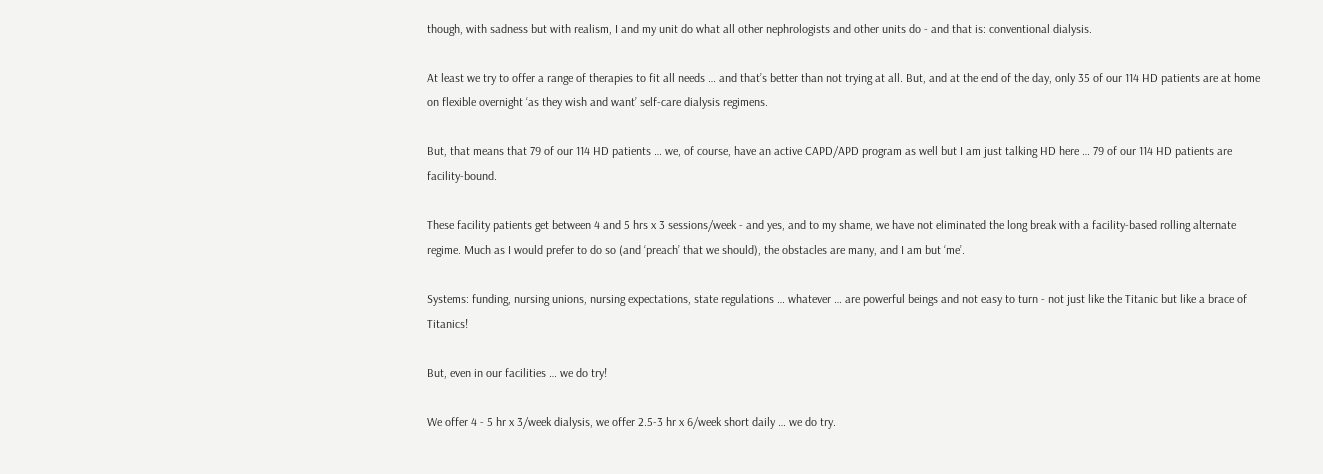though, with sadness but with realism, I and my unit do what all other nephrologists and other units do - and that is: conventional dialysis.

At least we try to offer a range of therapies to fit all needs … and that’s better than not trying at all. But, and at the end of the day, only 35 of our 114 HD patients are at home on flexible overnight ‘as they wish and want’ self-care dialysis regimens.

But, that means that 79 of our 114 HD patients … we, of course, have an active CAPD/APD program as well but I am just talking HD here … 79 of our 114 HD patients are facility-bound.

These facility patients get between 4 and 5 hrs x 3 sessions/week - and yes, and to my shame, we have not eliminated the long break with a facility-based rolling alternate regime. Much as I would prefer to do so (and ‘preach’ that we should), the obstacles are many, and I am but ‘me’.

Systems: funding, nursing unions, nursing expectations, state regulations … whatever … are powerful beings and not easy to turn - not just like the Titanic but like a brace of Titanics!

But, even in our facilities … we do try!

We offer 4 - 5 hr x 3/week dialysis, we offer 2.5-3 hr x 6/week short daily … we do try.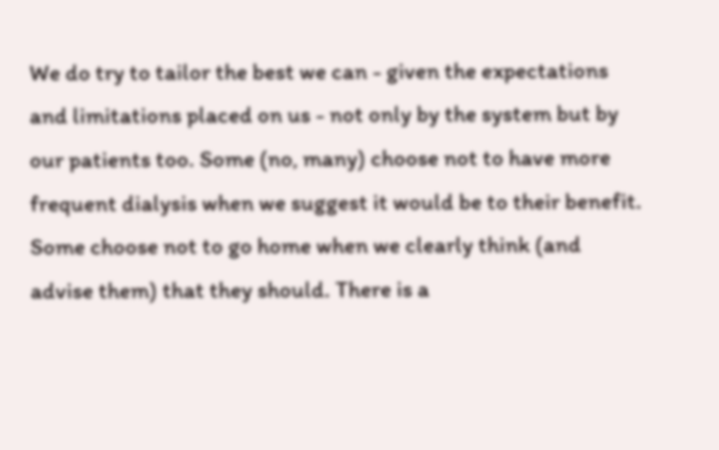We do try to tailor the best we can - given the expectations and limitations placed on us - not only by the system but by our patients too. Some (no, many) choose not to have more frequent dialysis when we suggest it would be to their benefit. Some choose not to go home when we clearly think (and advise them) that they should. There is a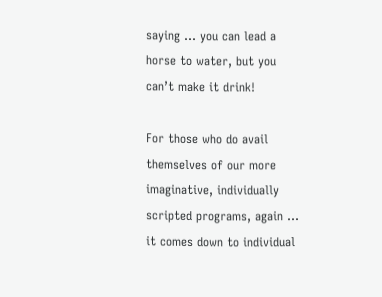saying … you can lead a horse to water, but you can’t make it drink!

For those who do avail themselves of our more imaginative, individually scripted programs, again … it comes down to individual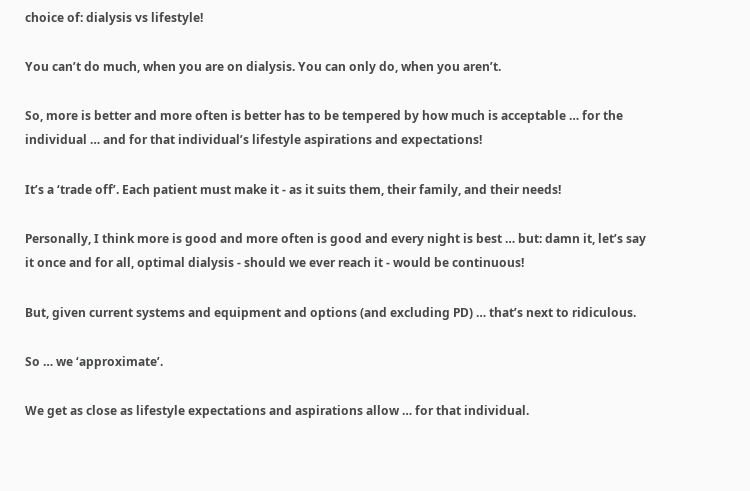choice of: dialysis vs lifestyle!

You can’t do much, when you are on dialysis. You can only do, when you aren’t.

So, more is better and more often is better has to be tempered by how much is acceptable … for the individual … and for that individual’s lifestyle aspirations and expectations!

It’s a ‘trade off’. Each patient must make it - as it suits them, their family, and their needs!

Personally, I think more is good and more often is good and every night is best … but: damn it, let’s say it once and for all, optimal dialysis - should we ever reach it - would be continuous!

But, given current systems and equipment and options (and excluding PD) … that’s next to ridiculous.

So … we ‘approximate’.

We get as close as lifestyle expectations and aspirations allow … for that individual.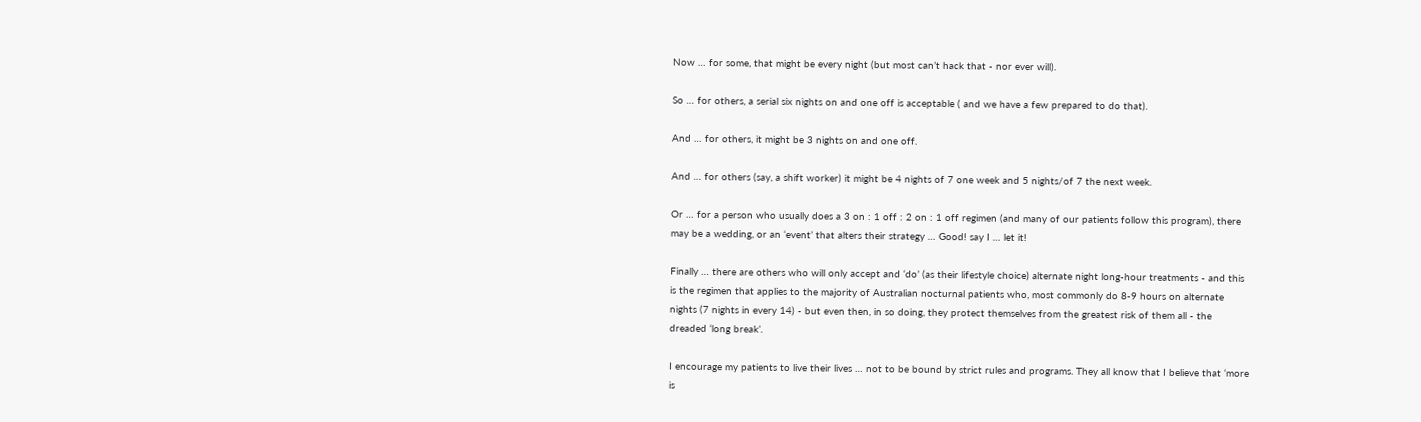Now … for some, that might be every night (but most can’t hack that - nor ever will).

So … for others, a serial six nights on and one off is acceptable ( and we have a few prepared to do that).

And … for others, it might be 3 nights on and one off.

And … for others (say, a shift worker) it might be 4 nights of 7 one week and 5 nights/of 7 the next week.

Or … for a person who usually does a 3 on : 1 off : 2 on : 1 off regimen (and many of our patients follow this program), there may be a wedding, or an ‘event’ that alters their strategy … Good! say I … let it!

Finally … there are others who will only accept and ‘do’ (as their lifestyle choice) alternate night long-hour treatments - and this is the regimen that applies to the majority of Australian nocturnal patients who, most commonly do 8-9 hours on alternate nights (7 nights in every 14) - but even then, in so doing, they protect themselves from the greatest risk of them all - the dreaded ‘long break’.

I encourage my patients to live their lives … not to be bound by strict rules and programs. They all know that I believe that ‘more is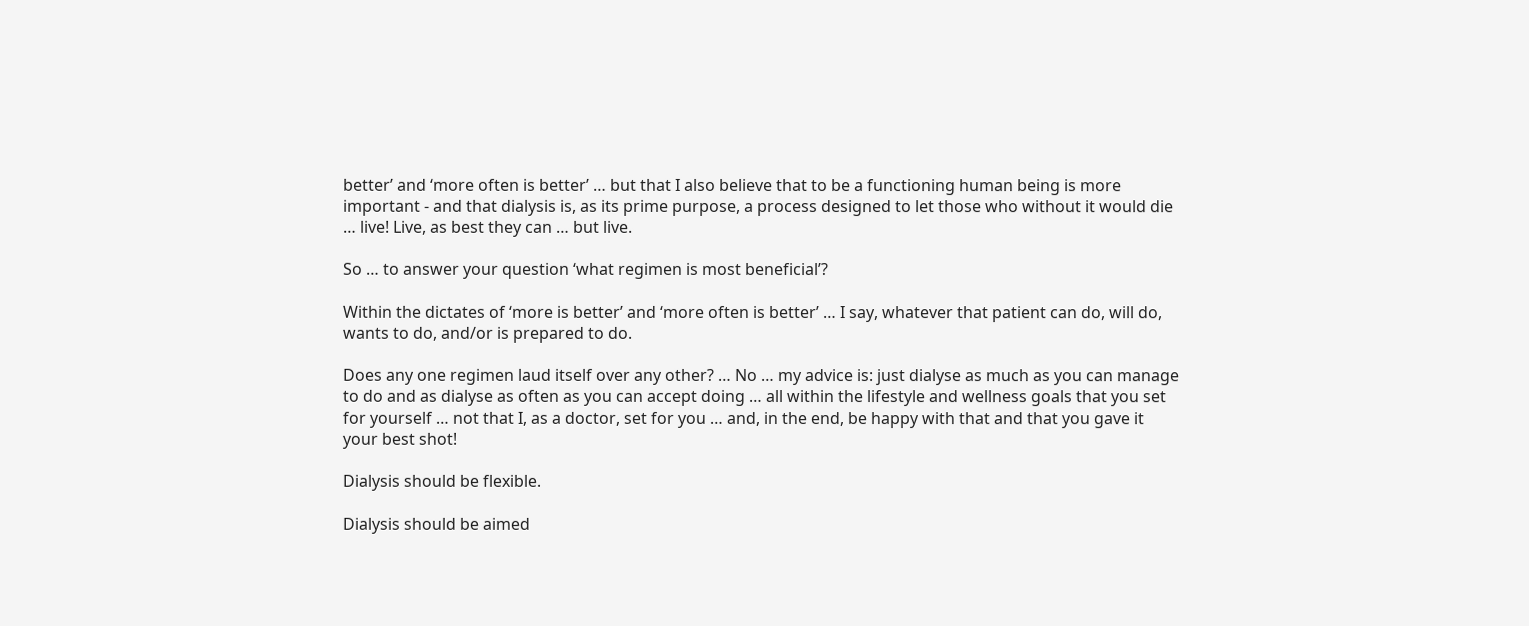better’ and ‘more often is better’ … but that I also believe that to be a functioning human being is more important - and that dialysis is, as its prime purpose, a process designed to let those who without it would die … live! Live, as best they can … but live.

So … to answer your question ‘what regimen is most beneficial’?

Within the dictates of ‘more is better’ and ‘more often is better’ … I say, whatever that patient can do, will do, wants to do, and/or is prepared to do.

Does any one regimen laud itself over any other? … No … my advice is: just dialyse as much as you can manage to do and as dialyse as often as you can accept doing … all within the lifestyle and wellness goals that you set for yourself … not that I, as a doctor, set for you … and, in the end, be happy with that and that you gave it your best shot!

Dialysis should be flexible.

Dialysis should be aimed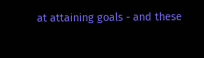at attaining goals - and these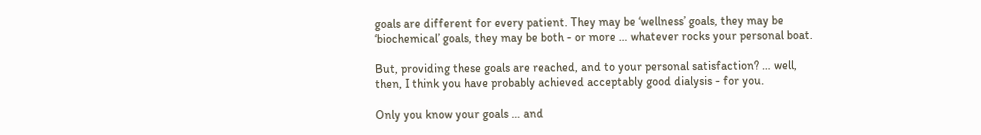goals are different for every patient. They may be ‘wellness’ goals, they may be ‘biochemical’ goals, they may be both - or more … whatever rocks your personal boat.

But, providing these goals are reached, and to your personal satisfaction? … well, then, I think you have probably achieved acceptably good dialysis - for you.

Only you know your goals … and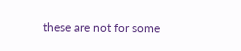these are not for some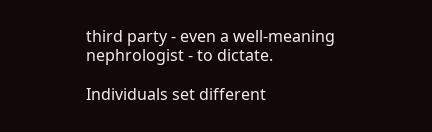third party - even a well-meaning nephrologist - to dictate.

Individuals set different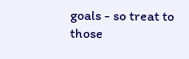goals - so treat to those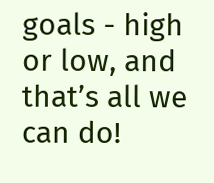goals - high or low, and that’s all we can do!